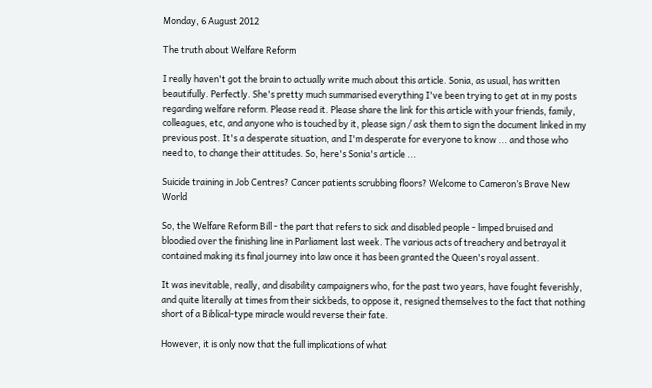Monday, 6 August 2012

The truth about Welfare Reform

I really haven't got the brain to actually write much about this article. Sonia, as usual, has written beautifully. Perfectly. She's pretty much summarised everything I've been trying to get at in my posts regarding welfare reform. Please read it. Please share the link for this article with your friends, family, colleagues, etc, and anyone who is touched by it, please sign / ask them to sign the document linked in my previous post. It's a desperate situation, and I'm desperate for everyone to know ... and those who need to, to change their attitudes. So, here's Sonia's article ...

Suicide training in Job Centres? Cancer patients scrubbing floors? Welcome to Cameron’s Brave New World

So, the Welfare Reform Bill - the part that refers to sick and disabled people - limped bruised and bloodied over the finishing line in Parliament last week. The various acts of treachery and betrayal it contained making its final journey into law once it has been granted the Queen's royal assent.

It was inevitable, really, and disability campaigners who, for the past two years, have fought feverishly, and quite literally at times from their sickbeds, to oppose it, resigned themselves to the fact that nothing short of a Biblical-type miracle would reverse their fate.

However, it is only now that the full implications of what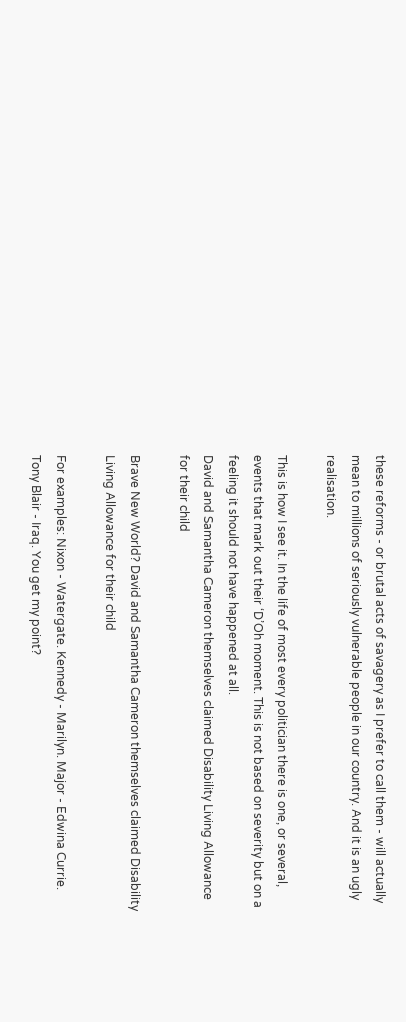these reforms - or brutal acts of savagery as I prefer to call them - will actually mean to millions of seriously vulnerable people in our country. And it is an ugly realisation.

This is how I see it. In the life of most every politician there is one, or several, events that mark out their ‘D’Oh moment. This is not based on severity but on a feeling it should not have happened at all.
David and Samantha Cameron themselves claimed Disability Living Allowance for their child

Brave New World? David and Samantha Cameron themselves claimed Disability Living Allowance for their child

For examples: Nixon - Watergate. Kennedy - Marilyn. Major - Edwina Currie. Tony Blair - Iraq. You get my point?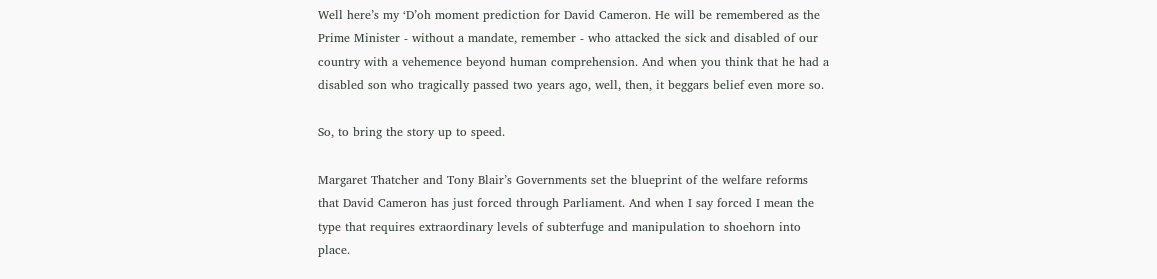Well here’s my ‘D’oh moment prediction for David Cameron. He will be remembered as the Prime Minister - without a mandate, remember - who attacked the sick and disabled of our country with a vehemence beyond human comprehension. And when you think that he had a disabled son who tragically passed two years ago, well, then, it beggars belief even more so.

So, to bring the story up to speed.

Margaret Thatcher and Tony Blair’s Governments set the blueprint of the welfare reforms that David Cameron has just forced through Parliament. And when I say forced I mean the type that requires extraordinary levels of subterfuge and manipulation to shoehorn into place.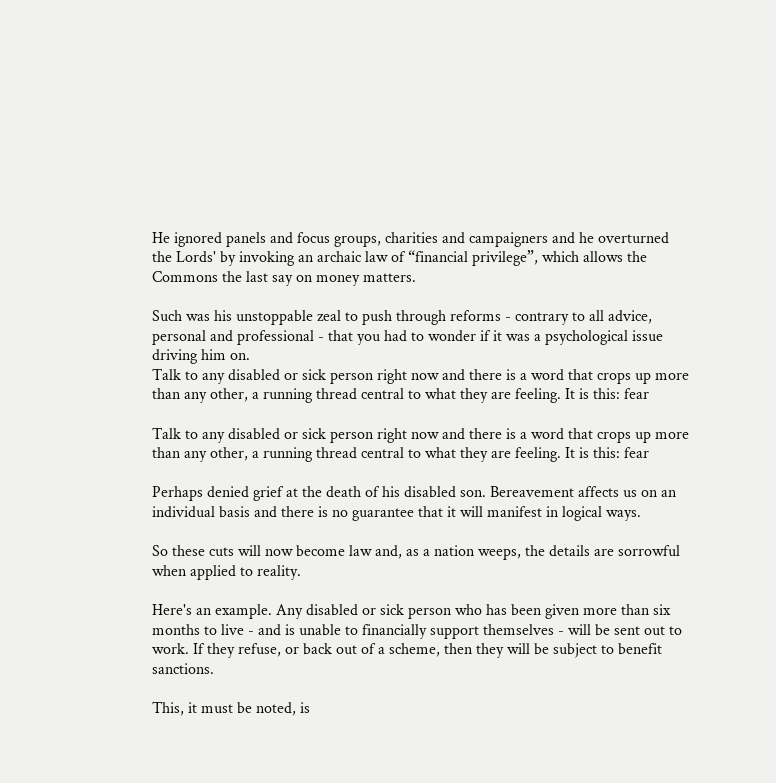He ignored panels and focus groups, charities and campaigners and he overturned the Lords' by invoking an archaic law of “financial privilege”, which allows the Commons the last say on money matters.

Such was his unstoppable zeal to push through reforms - contrary to all advice, personal and professional - that you had to wonder if it was a psychological issue driving him on.
Talk to any disabled or sick person right now and there is a word that crops up more than any other, a running thread central to what they are feeling. It is this: fear

Talk to any disabled or sick person right now and there is a word that crops up more than any other, a running thread central to what they are feeling. It is this: fear

Perhaps denied grief at the death of his disabled son. Bereavement affects us on an individual basis and there is no guarantee that it will manifest in logical ways.

So these cuts will now become law and, as a nation weeps, the details are sorrowful when applied to reality.

Here's an example. Any disabled or sick person who has been given more than six months to live - and is unable to financially support themselves - will be sent out to work. If they refuse, or back out of a scheme, then they will be subject to benefit sanctions.

This, it must be noted, is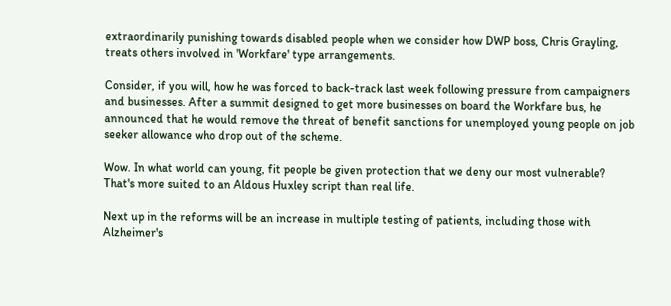extraordinarily punishing towards disabled people when we consider how DWP boss, Chris Grayling, treats others involved in 'Workfare' type arrangements.

Consider, if you will, how he was forced to back-track last week following pressure from campaigners and businesses. After a summit designed to get more businesses on board the Workfare bus, he announced that he would remove the threat of benefit sanctions for unemployed young people on job seeker allowance who drop out of the scheme.

Wow. In what world can young, fit people be given protection that we deny our most vulnerable? That's more suited to an Aldous Huxley script than real life.

Next up in the reforms will be an increase in multiple testing of patients, including those with Alzheimer's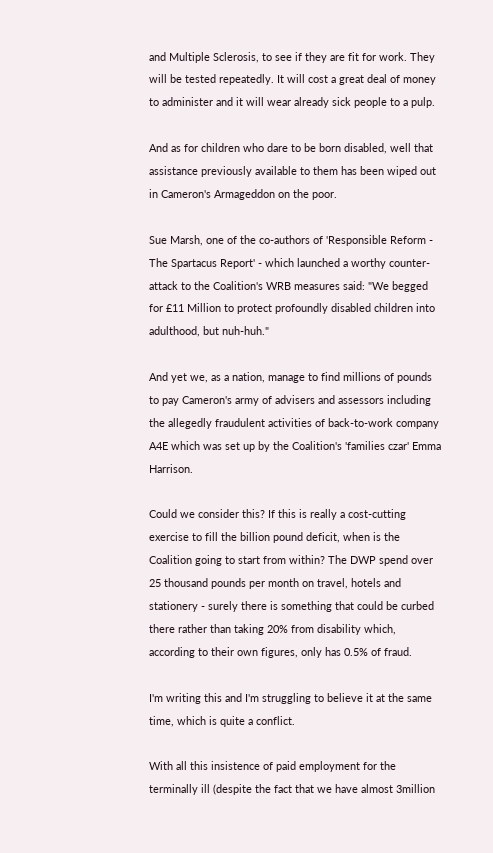and Multiple Sclerosis, to see if they are fit for work. They will be tested repeatedly. It will cost a great deal of money to administer and it will wear already sick people to a pulp.

And as for children who dare to be born disabled, well that assistance previously available to them has been wiped out in Cameron's Armageddon on the poor.

Sue Marsh, one of the co-authors of 'Responsible Reform - The Spartacus Report' - which launched a worthy counter-attack to the Coalition's WRB measures said: "We begged for £11 Million to protect profoundly disabled children into adulthood, but nuh-huh."

And yet we, as a nation, manage to find millions of pounds to pay Cameron's army of advisers and assessors including the allegedly fraudulent activities of back-to-work company A4E which was set up by the Coalition's 'families czar' Emma Harrison.

Could we consider this? If this is really a cost-cutting exercise to fill the billion pound deficit, when is the Coalition going to start from within? The DWP spend over 25 thousand pounds per month on travel, hotels and stationery - surely there is something that could be curbed there rather than taking 20% from disability which, according to their own figures, only has 0.5% of fraud.

I'm writing this and I'm struggling to believe it at the same time, which is quite a conflict.

With all this insistence of paid employment for the terminally ill (despite the fact that we have almost 3million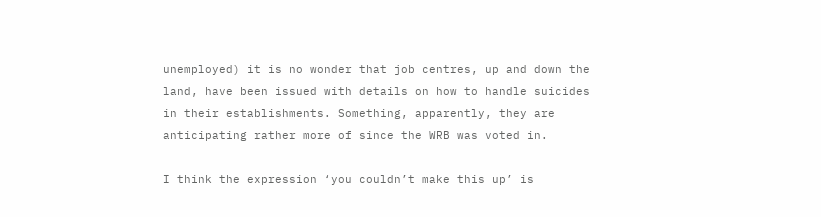unemployed) it is no wonder that job centres, up and down the land, have been issued with details on how to handle suicides in their establishments. Something, apparently, they are anticipating rather more of since the WRB was voted in.

I think the expression ‘you couldn’t make this up’ is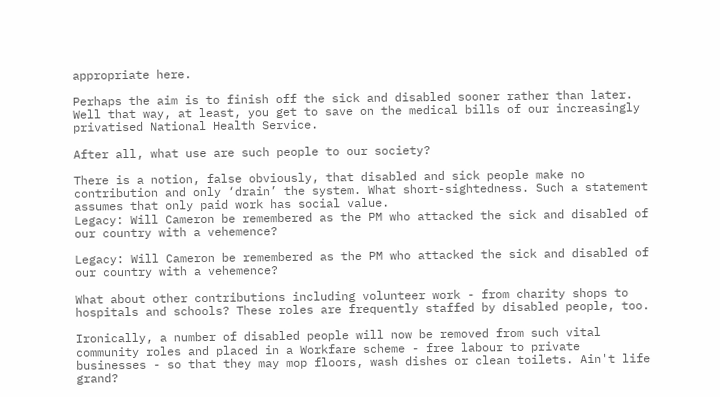appropriate here.

Perhaps the aim is to finish off the sick and disabled sooner rather than later. Well that way, at least, you get to save on the medical bills of our increasingly privatised National Health Service.

After all, what use are such people to our society?

There is a notion, false obviously, that disabled and sick people make no contribution and only ‘drain’ the system. What short-sightedness. Such a statement assumes that only paid work has social value.
Legacy: Will Cameron be remembered as the PM who attacked the sick and disabled of our country with a vehemence?

Legacy: Will Cameron be remembered as the PM who attacked the sick and disabled of our country with a vehemence?

What about other contributions including volunteer work - from charity shops to hospitals and schools? These roles are frequently staffed by disabled people, too.

Ironically, a number of disabled people will now be removed from such vital community roles and placed in a Workfare scheme - free labour to private businesses - so that they may mop floors, wash dishes or clean toilets. Ain't life grand?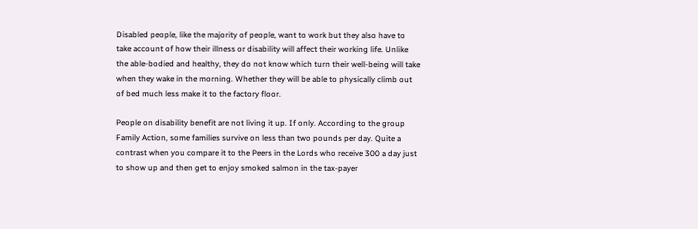Disabled people, like the majority of people, want to work but they also have to take account of how their illness or disability will affect their working life. Unlike the able-bodied and healthy, they do not know which turn their well-being will take when they wake in the morning. Whether they will be able to physically climb out of bed much less make it to the factory floor.

People on disability benefit are not living it up. If only. According to the group Family Action, some families survive on less than two pounds per day. Quite a contrast when you compare it to the Peers in the Lords who receive 300 a day just to show up and then get to enjoy smoked salmon in the tax-payer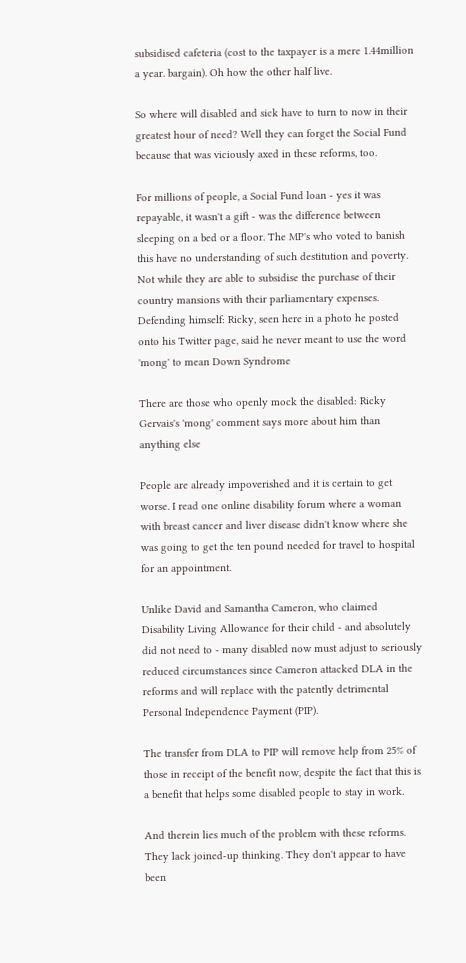subsidised cafeteria (cost to the taxpayer is a mere 1.44million a year. bargain). Oh how the other half live.

So where will disabled and sick have to turn to now in their greatest hour of need? Well they can forget the Social Fund because that was viciously axed in these reforms, too.

For millions of people, a Social Fund loan - yes it was repayable, it wasn't a gift - was the difference between sleeping on a bed or a floor. The MP's who voted to banish this have no understanding of such destitution and poverty. Not while they are able to subsidise the purchase of their country mansions with their parliamentary expenses.
Defending himself: Ricky, seen here in a photo he posted onto his Twitter page, said he never meant to use the word 'mong' to mean Down Syndrome

There are those who openly mock the disabled: Ricky Gervais's 'mong' comment says more about him than anything else

People are already impoverished and it is certain to get worse. I read one online disability forum where a woman with breast cancer and liver disease didn't know where she was going to get the ten pound needed for travel to hospital for an appointment.

Unlike David and Samantha Cameron, who claimed Disability Living Allowance for their child - and absolutely did not need to - many disabled now must adjust to seriously reduced circumstances since Cameron attacked DLA in the reforms and will replace with the patently detrimental Personal Independence Payment (PIP).

The transfer from DLA to PIP will remove help from 25% of those in receipt of the benefit now, despite the fact that this is a benefit that helps some disabled people to stay in work.

And therein lies much of the problem with these reforms. They lack joined-up thinking. They don't appear to have been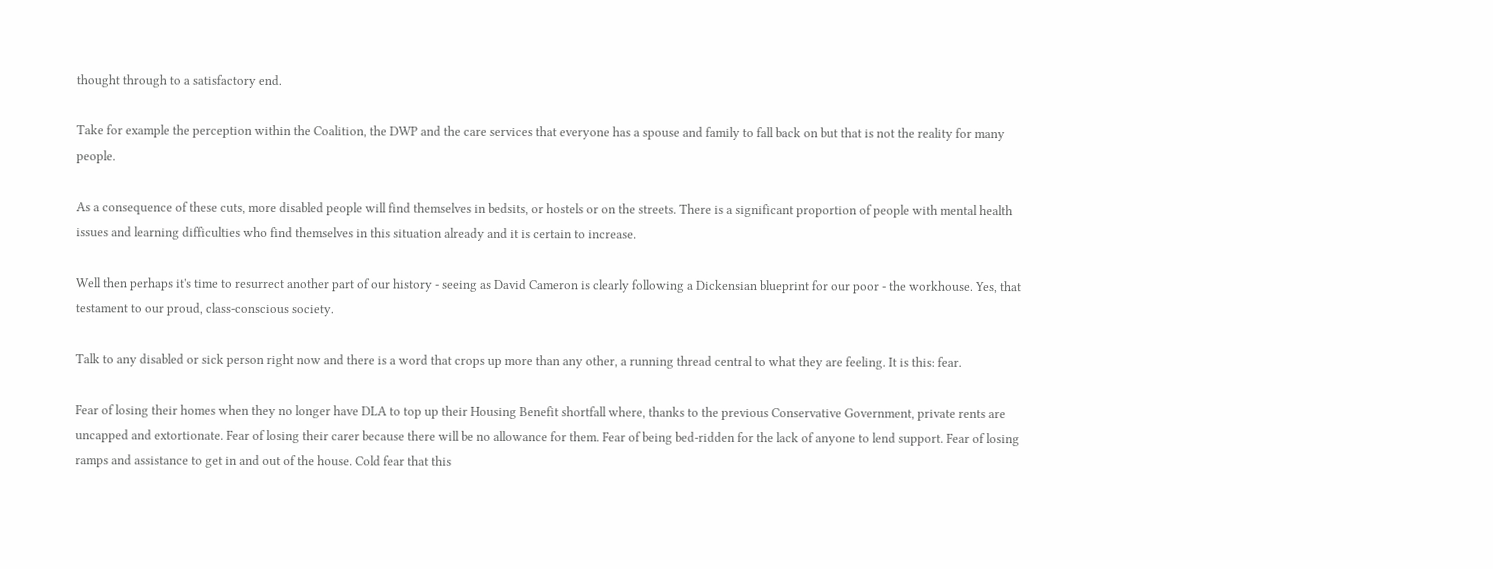thought through to a satisfactory end.

Take for example the perception within the Coalition, the DWP and the care services that everyone has a spouse and family to fall back on but that is not the reality for many people.

As a consequence of these cuts, more disabled people will find themselves in bedsits, or hostels or on the streets. There is a significant proportion of people with mental health issues and learning difficulties who find themselves in this situation already and it is certain to increase.

Well then perhaps it's time to resurrect another part of our history - seeing as David Cameron is clearly following a Dickensian blueprint for our poor - the workhouse. Yes, that testament to our proud, class-conscious society.

Talk to any disabled or sick person right now and there is a word that crops up more than any other, a running thread central to what they are feeling. It is this: fear.

Fear of losing their homes when they no longer have DLA to top up their Housing Benefit shortfall where, thanks to the previous Conservative Government, private rents are uncapped and extortionate. Fear of losing their carer because there will be no allowance for them. Fear of being bed-ridden for the lack of anyone to lend support. Fear of losing ramps and assistance to get in and out of the house. Cold fear that this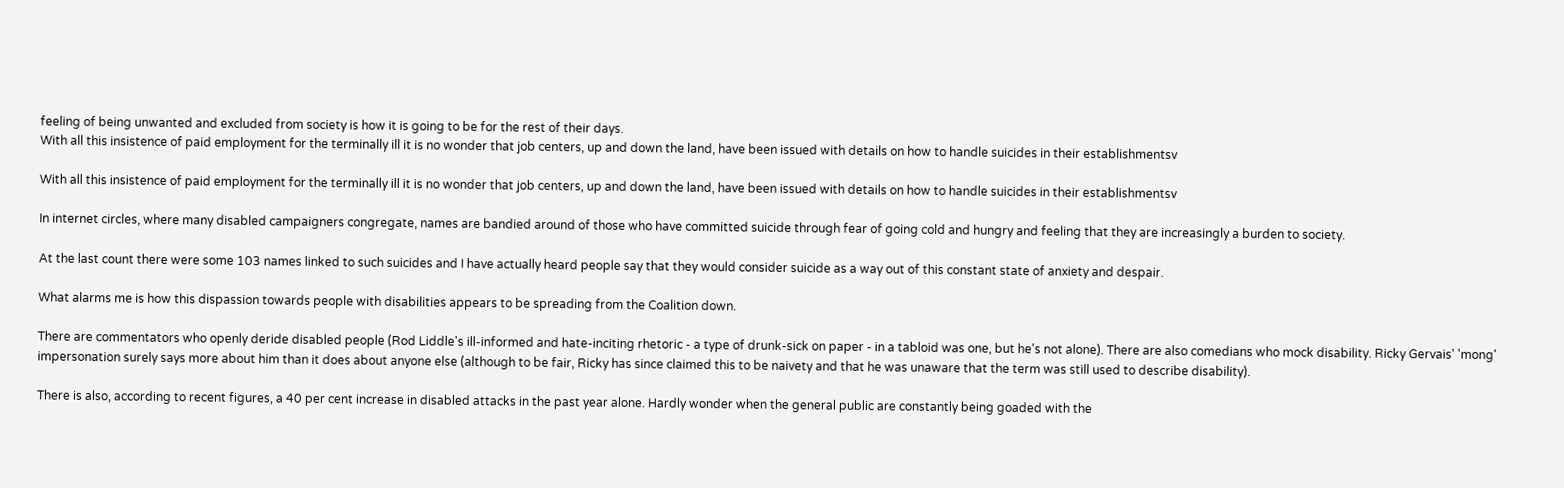feeling of being unwanted and excluded from society is how it is going to be for the rest of their days.
With all this insistence of paid employment for the terminally ill it is no wonder that job centers, up and down the land, have been issued with details on how to handle suicides in their establishmentsv

With all this insistence of paid employment for the terminally ill it is no wonder that job centers, up and down the land, have been issued with details on how to handle suicides in their establishmentsv

In internet circles, where many disabled campaigners congregate, names are bandied around of those who have committed suicide through fear of going cold and hungry and feeling that they are increasingly a burden to society.

At the last count there were some 103 names linked to such suicides and I have actually heard people say that they would consider suicide as a way out of this constant state of anxiety and despair.

What alarms me is how this dispassion towards people with disabilities appears to be spreading from the Coalition down.

There are commentators who openly deride disabled people (Rod Liddle's ill-informed and hate-inciting rhetoric - a type of drunk-sick on paper - in a tabloid was one, but he's not alone). There are also comedians who mock disability. Ricky Gervais' 'mong' impersonation surely says more about him than it does about anyone else (although to be fair, Ricky has since claimed this to be naivety and that he was unaware that the term was still used to describe disability).

There is also, according to recent figures, a 40 per cent increase in disabled attacks in the past year alone. Hardly wonder when the general public are constantly being goaded with the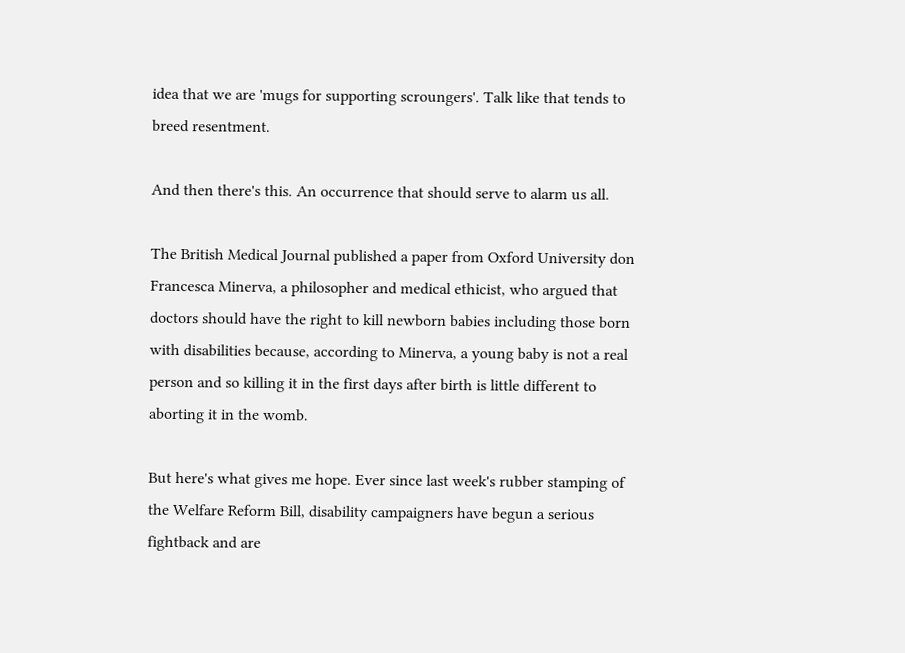idea that we are 'mugs for supporting scroungers'. Talk like that tends to breed resentment.

And then there's this. An occurrence that should serve to alarm us all.

The British Medical Journal published a paper from Oxford University don Francesca Minerva, a philosopher and medical ethicist, who argued that doctors should have the right to kill newborn babies including those born with disabilities because, according to Minerva, a young baby is not a real person and so killing it in the first days after birth is little different to aborting it in the womb.

But here's what gives me hope. Ever since last week's rubber stamping of the Welfare Reform Bill, disability campaigners have begun a serious fightback and are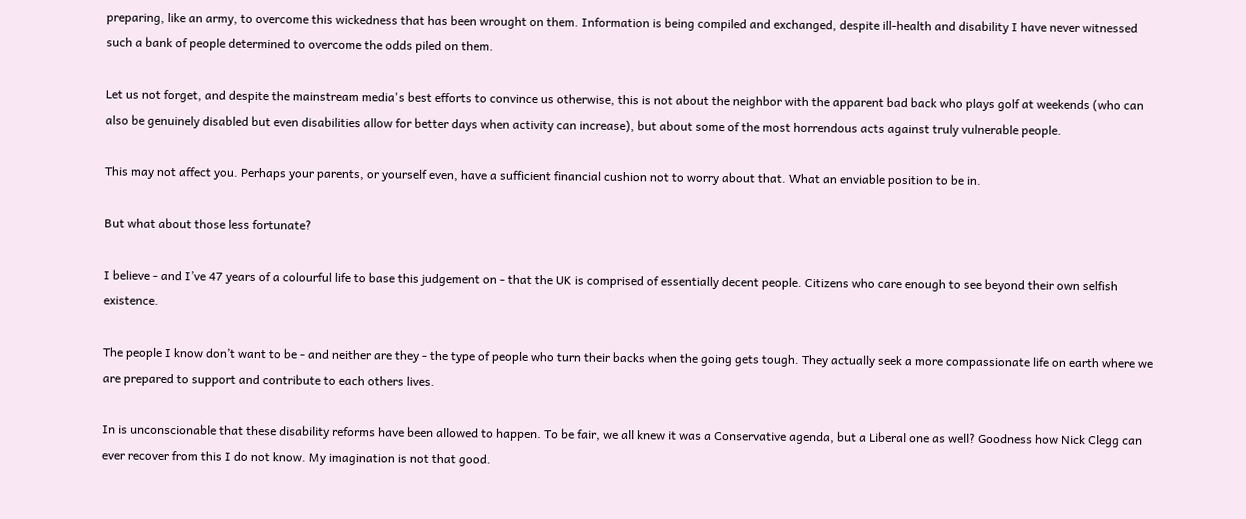preparing, like an army, to overcome this wickedness that has been wrought on them. Information is being compiled and exchanged, despite ill-health and disability I have never witnessed such a bank of people determined to overcome the odds piled on them.

Let us not forget, and despite the mainstream media's best efforts to convince us otherwise, this is not about the neighbor with the apparent bad back who plays golf at weekends (who can also be genuinely disabled but even disabilities allow for better days when activity can increase), but about some of the most horrendous acts against truly vulnerable people.

This may not affect you. Perhaps your parents, or yourself even, have a sufficient financial cushion not to worry about that. What an enviable position to be in.

But what about those less fortunate?

I believe - and I’ve 47 years of a colourful life to base this judgement on - that the UK is comprised of essentially decent people. Citizens who care enough to see beyond their own selfish existence.

The people I know don’t want to be - and neither are they - the type of people who turn their backs when the going gets tough. They actually seek a more compassionate life on earth where we are prepared to support and contribute to each others lives.

In is unconscionable that these disability reforms have been allowed to happen. To be fair, we all knew it was a Conservative agenda, but a Liberal one as well? Goodness how Nick Clegg can ever recover from this I do not know. My imagination is not that good.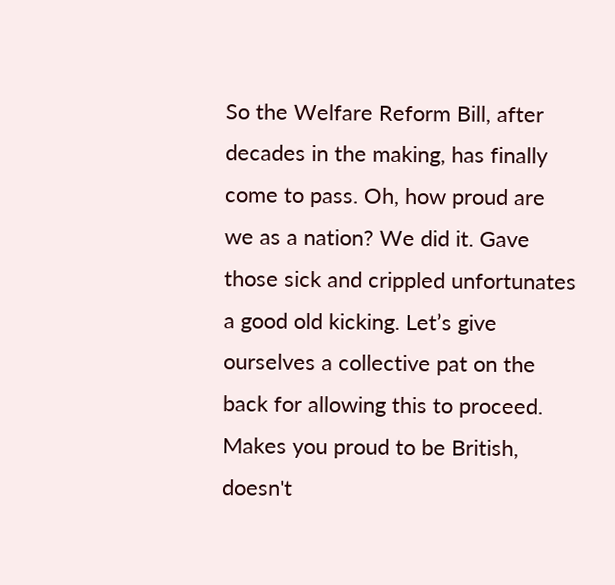So the Welfare Reform Bill, after decades in the making, has finally come to pass. Oh, how proud are we as a nation? We did it. Gave those sick and crippled unfortunates a good old kicking. Let’s give ourselves a collective pat on the back for allowing this to proceed. Makes you proud to be British, doesn't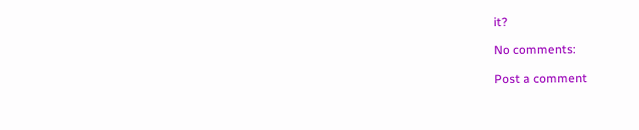it?

No comments:

Post a comment